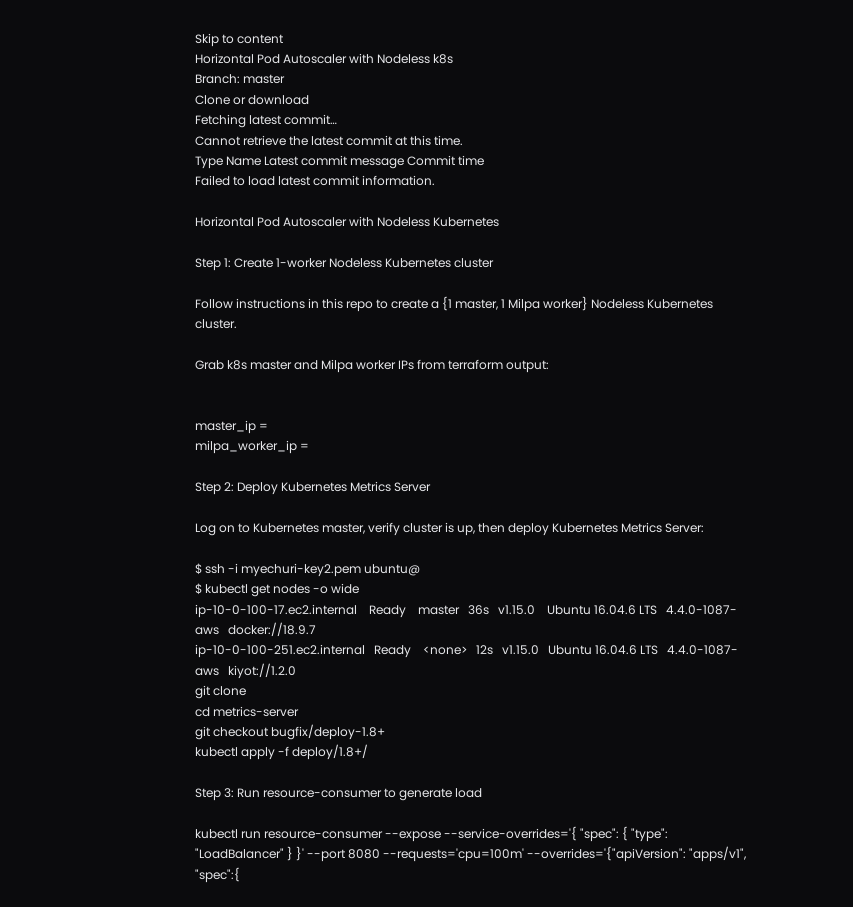Skip to content
Horizontal Pod Autoscaler with Nodeless k8s
Branch: master
Clone or download
Fetching latest commit…
Cannot retrieve the latest commit at this time.
Type Name Latest commit message Commit time
Failed to load latest commit information.

Horizontal Pod Autoscaler with Nodeless Kubernetes

Step 1: Create 1-worker Nodeless Kubernetes cluster

Follow instructions in this repo to create a {1 master, 1 Milpa worker} Nodeless Kubernetes cluster.

Grab k8s master and Milpa worker IPs from terraform output:


master_ip =
milpa_worker_ip =

Step 2: Deploy Kubernetes Metrics Server

Log on to Kubernetes master, verify cluster is up, then deploy Kubernetes Metrics Server:

$ ssh -i myechuri-key2.pem ubuntu@
$ kubectl get nodes -o wide
ip-10-0-100-17.ec2.internal    Ready    master   36s   v1.15.0    Ubuntu 16.04.6 LTS   4.4.0-1087-aws   docker://18.9.7
ip-10-0-100-251.ec2.internal   Ready    <none>   12s   v1.15.0   Ubuntu 16.04.6 LTS   4.4.0-1087-aws   kiyot://1.2.0
git clone
cd metrics-server
git checkout bugfix/deploy-1.8+
kubectl apply -f deploy/1.8+/

Step 3: Run resource-consumer to generate load

kubectl run resource-consumer --expose --service-overrides='{ "spec": { "type": "LoadBalancer" } }' --port 8080 --requests='cpu=100m' --overrides='{"apiVersion": "apps/v1", "spec":{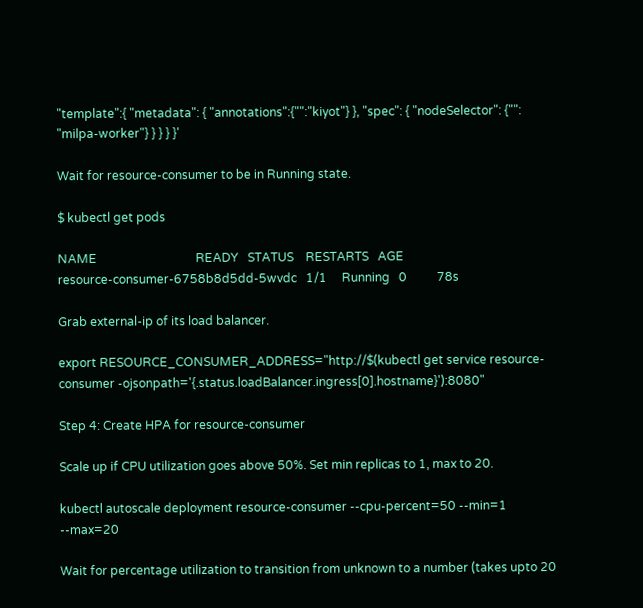"template":{ "metadata": { "annotations":{"":"kiyot"} }, "spec": { "nodeSelector": {"": "milpa-worker"} } } } }'

Wait for resource-consumer to be in Running state.

$ kubectl get pods

NAME                                 READY   STATUS    RESTARTS   AGE
resource-consumer-6758b8d5dd-5wvdc   1/1     Running   0          78s

Grab external-ip of its load balancer.

export RESOURCE_CONSUMER_ADDRESS="http://$(kubectl get service resource-consumer -ojsonpath='{.status.loadBalancer.ingress[0].hostname}'):8080"

Step 4: Create HPA for resource-consumer

Scale up if CPU utilization goes above 50%. Set min replicas to 1, max to 20.

kubectl autoscale deployment resource-consumer --cpu-percent=50 --min=1 --max=20

Wait for percentage utilization to transition from unknown to a number (takes upto 20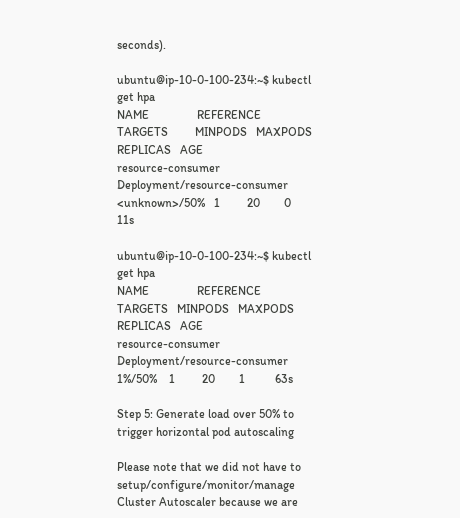seconds).

ubuntu@ip-10-0-100-234:~$ kubectl get hpa
NAME                REFERENCE                      TARGETS         MINPODS   MAXPODS   REPLICAS   AGE
resource-consumer   Deployment/resource-consumer   <unknown>/50%   1         20        0          11s

ubuntu@ip-10-0-100-234:~$ kubectl get hpa
NAME                REFERENCE                      TARGETS   MINPODS   MAXPODS   REPLICAS   AGE
resource-consumer   Deployment/resource-consumer   1%/50%    1         20        1          63s

Step 5: Generate load over 50% to trigger horizontal pod autoscaling

Please note that we did not have to setup/configure/monitor/manage Cluster Autoscaler because we are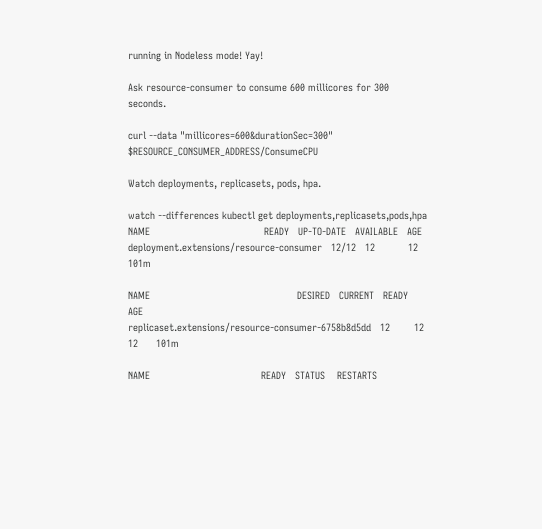running in Nodeless mode! Yay!

Ask resource-consumer to consume 600 millicores for 300 seconds.

curl --data "millicores=600&durationSec=300" $RESOURCE_CONSUMER_ADDRESS/ConsumeCPU

Watch deployments, replicasets, pods, hpa.

watch --differences kubectl get deployments,replicasets,pods,hpa
NAME                                      READY   UP-TO-DATE   AVAILABLE   AGE
deployment.extensions/resource-consumer   12/12   12           12          101m

NAME                                                 DESIRED   CURRENT   READY   AGE
replicaset.extensions/resource-consumer-6758b8d5dd   12        12        12      101m

NAME                                     READY   STATUS    RESTARTS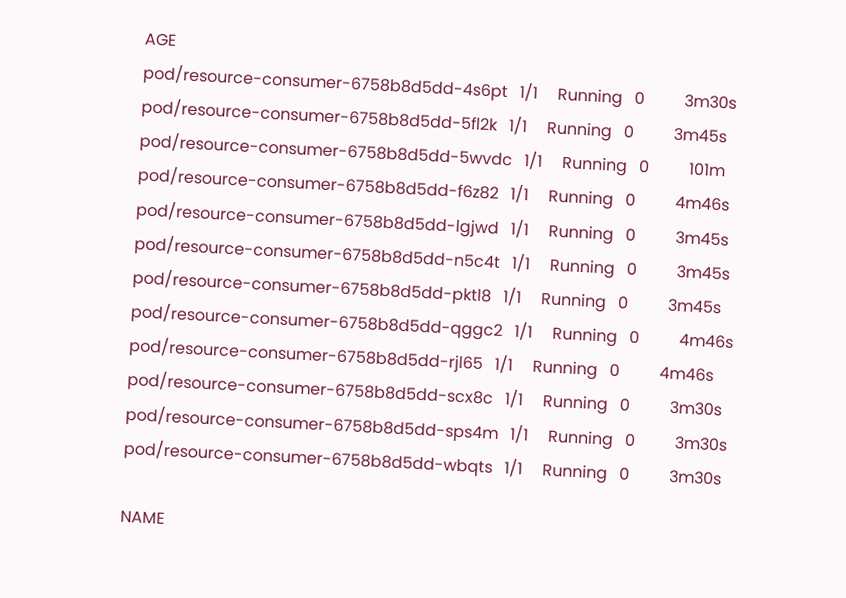AGE
pod/resource-consumer-6758b8d5dd-4s6pt   1/1     Running   0          3m30s
pod/resource-consumer-6758b8d5dd-5fl2k   1/1     Running   0          3m45s
pod/resource-consumer-6758b8d5dd-5wvdc   1/1     Running   0          101m
pod/resource-consumer-6758b8d5dd-f6z82   1/1     Running   0          4m46s
pod/resource-consumer-6758b8d5dd-lgjwd   1/1     Running   0          3m45s
pod/resource-consumer-6758b8d5dd-n5c4t   1/1     Running   0          3m45s
pod/resource-consumer-6758b8d5dd-pktl8   1/1     Running   0          3m45s
pod/resource-consumer-6758b8d5dd-qggc2   1/1     Running   0          4m46s
pod/resource-consumer-6758b8d5dd-rjl65   1/1     Running   0          4m46s
pod/resource-consumer-6758b8d5dd-scx8c   1/1     Running   0          3m30s
pod/resource-consumer-6758b8d5dd-sps4m   1/1     Running   0          3m30s
pod/resource-consumer-6758b8d5dd-wbqts   1/1     Running   0          3m30s

NAME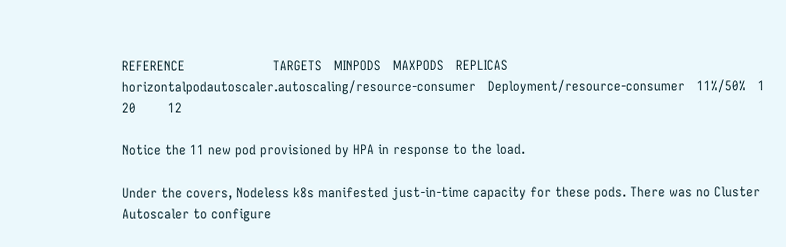REFERENCE                      TARGETS   MINPODS   MAXPODS   REPLICAS
horizontalpodautoscaler.autoscaling/resource-consumer   Deployment/resource-consumer   11%/50%   1         20        12

Notice the 11 new pod provisioned by HPA in response to the load.

Under the covers, Nodeless k8s manifested just-in-time capacity for these pods. There was no Cluster Autoscaler to configure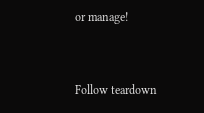or manage!


Follow teardown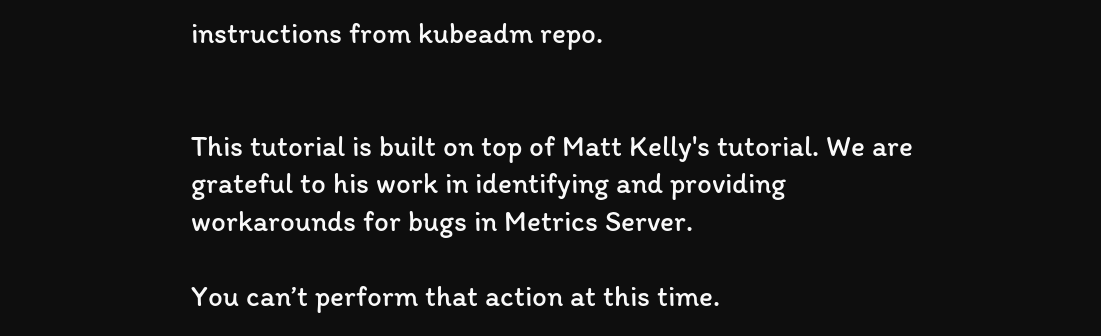instructions from kubeadm repo.


This tutorial is built on top of Matt Kelly's tutorial. We are grateful to his work in identifying and providing workarounds for bugs in Metrics Server.

You can’t perform that action at this time.